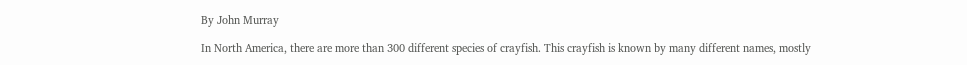By John Murray

In North America, there are more than 300 different species of crayfish. This crayfish is known by many different names, mostly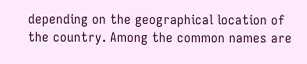depending on the geographical location of the country. Among the common names are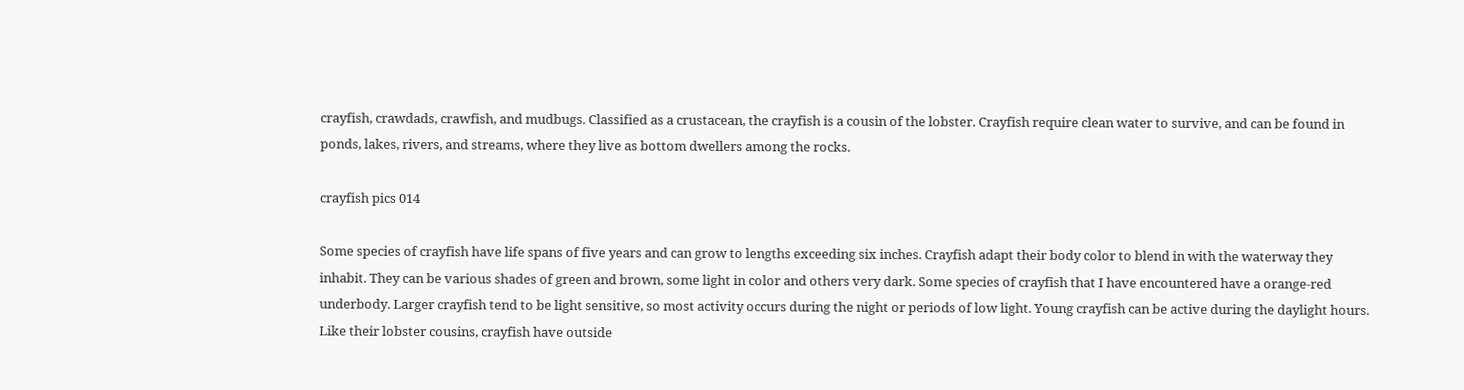crayfish, crawdads, crawfish, and mudbugs. Classified as a crustacean, the crayfish is a cousin of the lobster. Crayfish require clean water to survive, and can be found in ponds, lakes, rivers, and streams, where they live as bottom dwellers among the rocks.

crayfish pics 014

Some species of crayfish have life spans of five years and can grow to lengths exceeding six inches. Crayfish adapt their body color to blend in with the waterway they inhabit. They can be various shades of green and brown, some light in color and others very dark. Some species of crayfish that I have encountered have a orange-red underbody. Larger crayfish tend to be light sensitive, so most activity occurs during the night or periods of low light. Young crayfish can be active during the daylight hours. Like their lobster cousins, crayfish have outside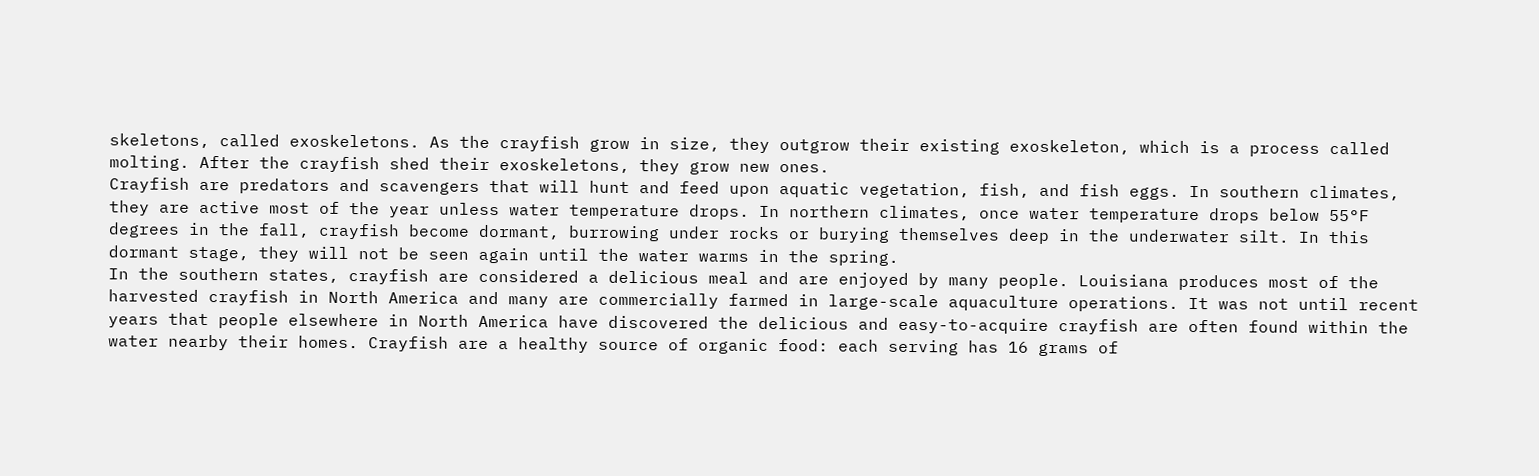skeletons, called exoskeletons. As the crayfish grow in size, they outgrow their existing exoskeleton, which is a process called molting. After the crayfish shed their exoskeletons, they grow new ones.
Crayfish are predators and scavengers that will hunt and feed upon aquatic vegetation, fish, and fish eggs. In southern climates, they are active most of the year unless water temperature drops. In northern climates, once water temperature drops below 55°F degrees in the fall, crayfish become dormant, burrowing under rocks or burying themselves deep in the underwater silt. In this dormant stage, they will not be seen again until the water warms in the spring.
In the southern states, crayfish are considered a delicious meal and are enjoyed by many people. Louisiana produces most of the harvested crayfish in North America and many are commercially farmed in large-scale aquaculture operations. It was not until recent years that people elsewhere in North America have discovered the delicious and easy-to-acquire crayfish are often found within the water nearby their homes. Crayfish are a healthy source of organic food: each serving has 16 grams of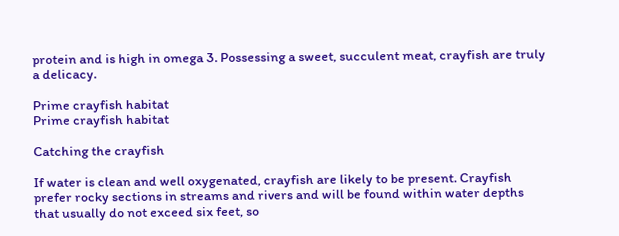protein and is high in omega 3. Possessing a sweet, succulent meat, crayfish are truly a delicacy.

Prime crayfish habitat
Prime crayfish habitat

Catching the crayfish

If water is clean and well oxygenated, crayfish are likely to be present. Crayfish prefer rocky sections in streams and rivers and will be found within water depths that usually do not exceed six feet, so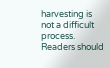harvesting is not a difficult process. Readers should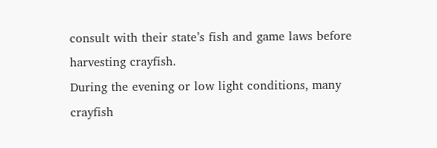consult with their state’s fish and game laws before harvesting crayfish.
During the evening or low light conditions, many crayfish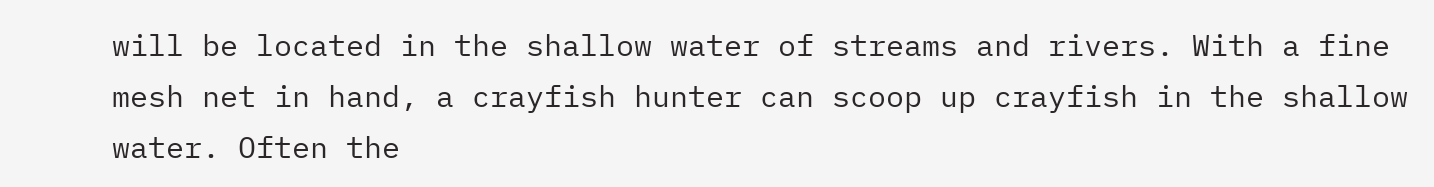will be located in the shallow water of streams and rivers. With a fine mesh net in hand, a crayfish hunter can scoop up crayfish in the shallow water. Often the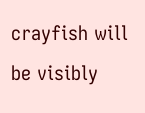crayfish will be visibly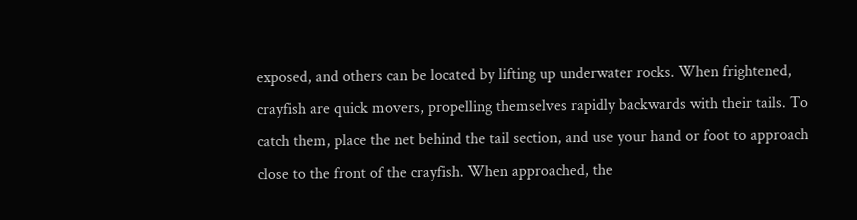exposed, and others can be located by lifting up underwater rocks. When frightened, crayfish are quick movers, propelling themselves rapidly backwards with their tails. To catch them, place the net behind the tail section, and use your hand or foot to approach close to the front of the crayfish. When approached, the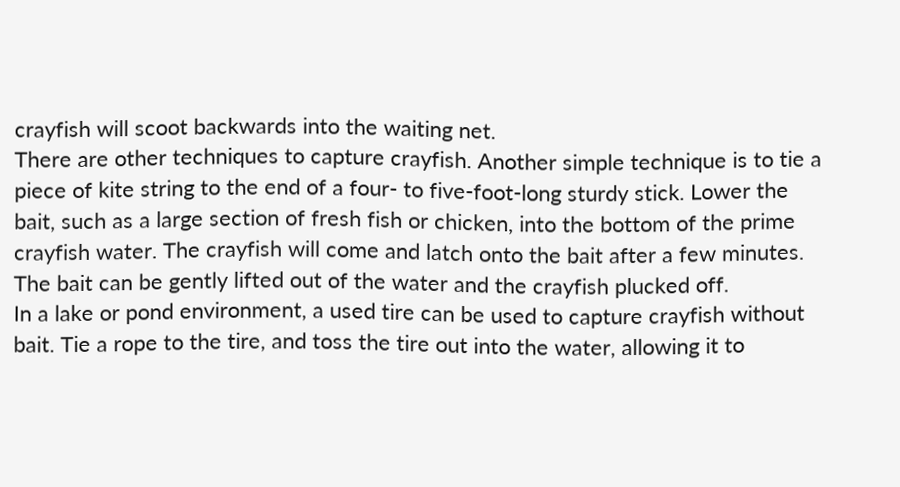crayfish will scoot backwards into the waiting net.
There are other techniques to capture crayfish. Another simple technique is to tie a piece of kite string to the end of a four- to five-foot-long sturdy stick. Lower the bait, such as a large section of fresh fish or chicken, into the bottom of the prime crayfish water. The crayfish will come and latch onto the bait after a few minutes. The bait can be gently lifted out of the water and the crayfish plucked off.
In a lake or pond environment, a used tire can be used to capture crayfish without bait. Tie a rope to the tire, and toss the tire out into the water, allowing it to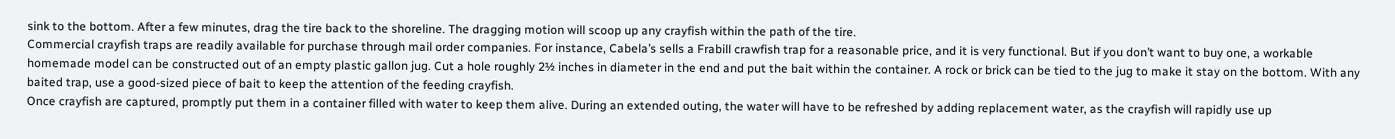sink to the bottom. After a few minutes, drag the tire back to the shoreline. The dragging motion will scoop up any crayfish within the path of the tire.
Commercial crayfish traps are readily available for purchase through mail order companies. For instance, Cabela’s sells a Frabill crawfish trap for a reasonable price, and it is very functional. But if you don’t want to buy one, a workable homemade model can be constructed out of an empty plastic gallon jug. Cut a hole roughly 2½ inches in diameter in the end and put the bait within the container. A rock or brick can be tied to the jug to make it stay on the bottom. With any baited trap, use a good-sized piece of bait to keep the attention of the feeding crayfish.
Once crayfish are captured, promptly put them in a container filled with water to keep them alive. During an extended outing, the water will have to be refreshed by adding replacement water, as the crayfish will rapidly use up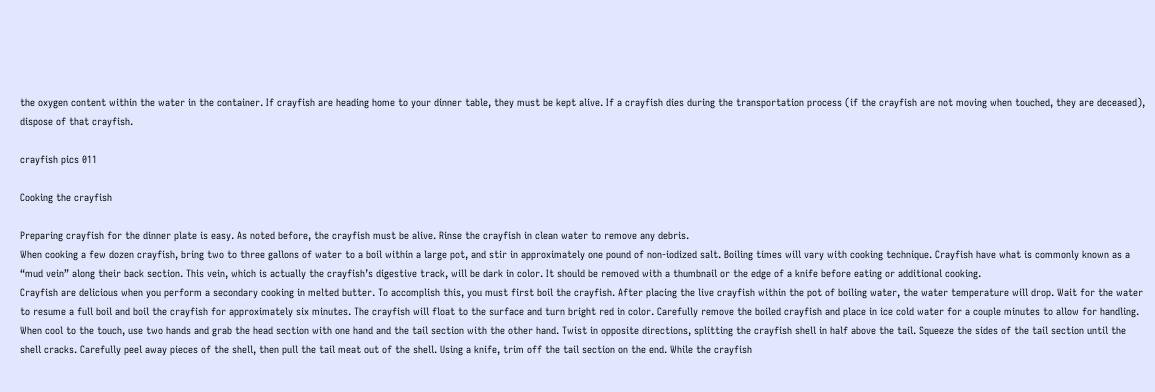the oxygen content within the water in the container. If crayfish are heading home to your dinner table, they must be kept alive. If a crayfish dies during the transportation process (if the crayfish are not moving when touched, they are deceased), dispose of that crayfish.

crayfish pics 011

Cooking the crayfish

Preparing crayfish for the dinner plate is easy. As noted before, the crayfish must be alive. Rinse the crayfish in clean water to remove any debris.
When cooking a few dozen crayfish, bring two to three gallons of water to a boil within a large pot, and stir in approximately one pound of non-iodized salt. Boiling times will vary with cooking technique. Crayfish have what is commonly known as a “mud vein” along their back section. This vein, which is actually the crayfish’s digestive track, will be dark in color. It should be removed with a thumbnail or the edge of a knife before eating or additional cooking.
Crayfish are delicious when you perform a secondary cooking in melted butter. To accomplish this, you must first boil the crayfish. After placing the live crayfish within the pot of boiling water, the water temperature will drop. Wait for the water to resume a full boil and boil the crayfish for approximately six minutes. The crayfish will float to the surface and turn bright red in color. Carefully remove the boiled crayfish and place in ice cold water for a couple minutes to allow for handling. When cool to the touch, use two hands and grab the head section with one hand and the tail section with the other hand. Twist in opposite directions, splitting the crayfish shell in half above the tail. Squeeze the sides of the tail section until the shell cracks. Carefully peel away pieces of the shell, then pull the tail meat out of the shell. Using a knife, trim off the tail section on the end. While the crayfish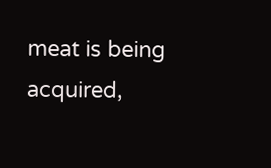meat is being acquired,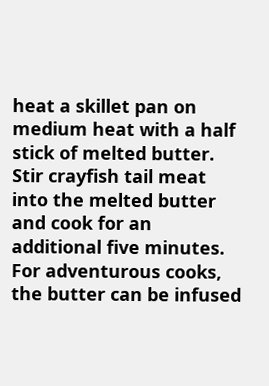heat a skillet pan on medium heat with a half stick of melted butter. Stir crayfish tail meat into the melted butter and cook for an additional five minutes.
For adventurous cooks, the butter can be infused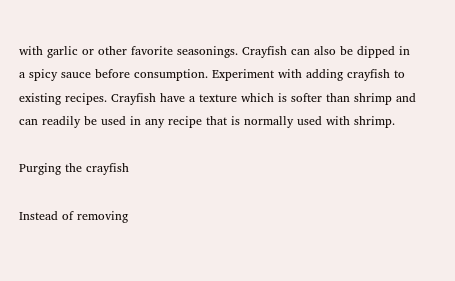with garlic or other favorite seasonings. Crayfish can also be dipped in a spicy sauce before consumption. Experiment with adding crayfish to existing recipes. Crayfish have a texture which is softer than shrimp and can readily be used in any recipe that is normally used with shrimp.

Purging the crayfish

Instead of removing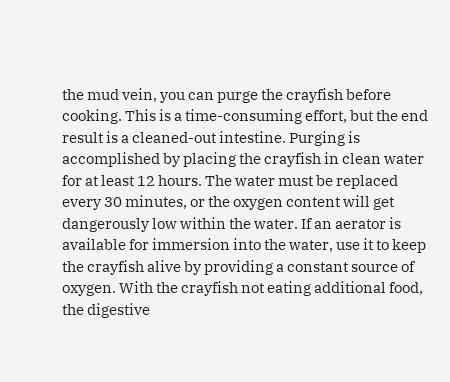the mud vein, you can purge the crayfish before cooking. This is a time-consuming effort, but the end result is a cleaned-out intestine. Purging is accomplished by placing the crayfish in clean water for at least 12 hours. The water must be replaced every 30 minutes, or the oxygen content will get dangerously low within the water. If an aerator is available for immersion into the water, use it to keep the crayfish alive by providing a constant source of oxygen. With the crayfish not eating additional food, the digestive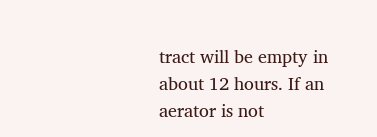tract will be empty in about 12 hours. If an aerator is not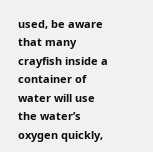used, be aware that many crayfish inside a container of water will use the water’s oxygen quickly,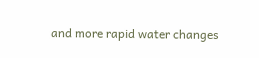and more rapid water changes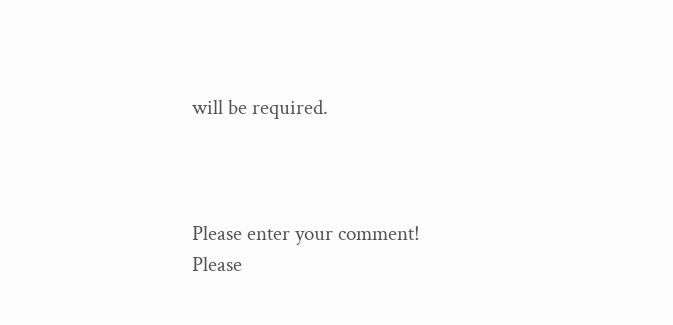will be required.



Please enter your comment!
Please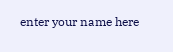enter your name here